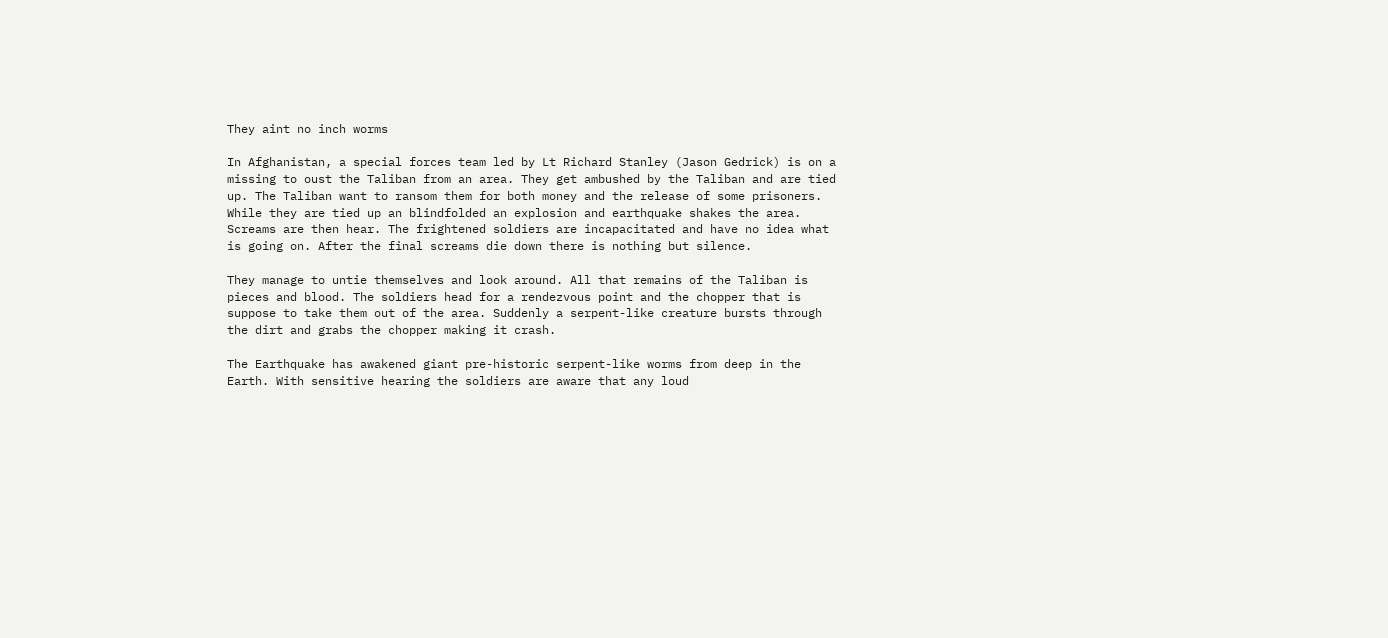They aint no inch worms

In Afghanistan, a special forces team led by Lt Richard Stanley (Jason Gedrick) is on a missing to oust the Taliban from an area. They get ambushed by the Taliban and are tied up. The Taliban want to ransom them for both money and the release of some prisoners. While they are tied up an blindfolded an explosion and earthquake shakes the area. Screams are then hear. The frightened soldiers are incapacitated and have no idea what is going on. After the final screams die down there is nothing but silence.

They manage to untie themselves and look around. All that remains of the Taliban is pieces and blood. The soldiers head for a rendezvous point and the chopper that is suppose to take them out of the area. Suddenly a serpent-like creature bursts through the dirt and grabs the chopper making it crash.

The Earthquake has awakened giant pre-historic serpent-like worms from deep in the Earth. With sensitive hearing the soldiers are aware that any loud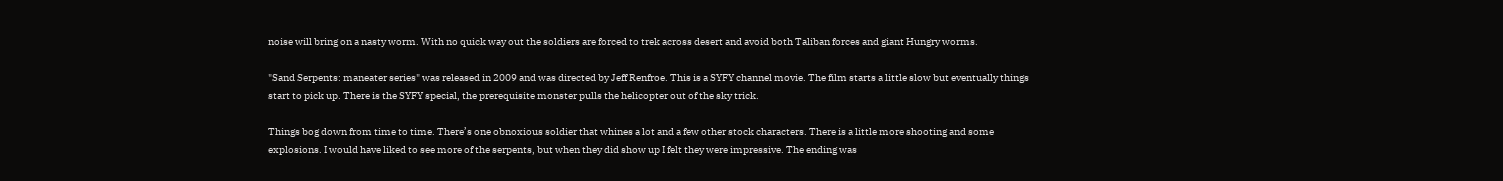noise will bring on a nasty worm. With no quick way out the soldiers are forced to trek across desert and avoid both Taliban forces and giant Hungry worms.

"Sand Serpents: maneater series" was released in 2009 and was directed by Jeff Renfroe. This is a SYFY channel movie. The film starts a little slow but eventually things start to pick up. There is the SYFY special, the prerequisite monster pulls the helicopter out of the sky trick.

Things bog down from time to time. There’s one obnoxious soldier that whines a lot and a few other stock characters. There is a little more shooting and some explosions. I would have liked to see more of the serpents, but when they did show up I felt they were impressive. The ending was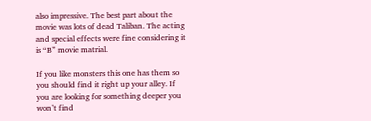also impressive. The best part about the movie was lots of dead Taliban. The acting and special effects were fine considering it is “B” movie matrial.

If you like monsters this one has them so you should find it right up your alley. If you are looking for something deeper you won’t find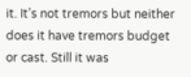it. It’s not tremors but neither does it have tremors budget or cast. Still it was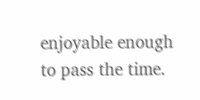enjoyable enough to pass the time.